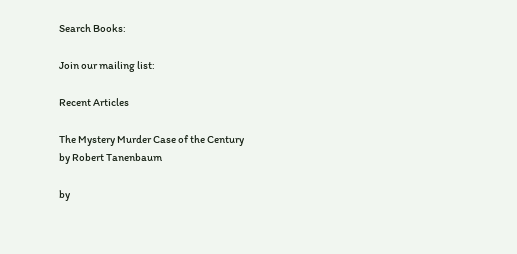Search Books:

Join our mailing list:

Recent Articles

The Mystery Murder Case of the Century
by Robert Tanenbaum

by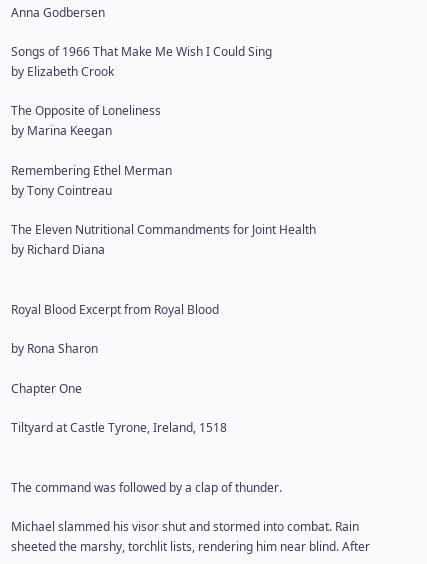Anna Godbersen

Songs of 1966 That Make Me Wish I Could Sing
by Elizabeth Crook

The Opposite of Loneliness
by Marina Keegan

Remembering Ethel Merman
by Tony Cointreau

The Eleven Nutritional Commandments for Joint Health
by Richard Diana


Royal Blood Excerpt from Royal Blood

by Rona Sharon

Chapter One

Tiltyard at Castle Tyrone, Ireland, 1518


The command was followed by a clap of thunder.

Michael slammed his visor shut and stormed into combat. Rain sheeted the marshy, torchlit lists, rendering him near blind. After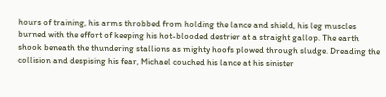hours of training, his arms throbbed from holding the lance and shield, his leg muscles burned with the effort of keeping his hot-blooded destrier at a straight gallop. The earth shook beneath the thundering stallions as mighty hoofs plowed through sludge. Dreading the collision and despising his fear, Michael couched his lance at his sinister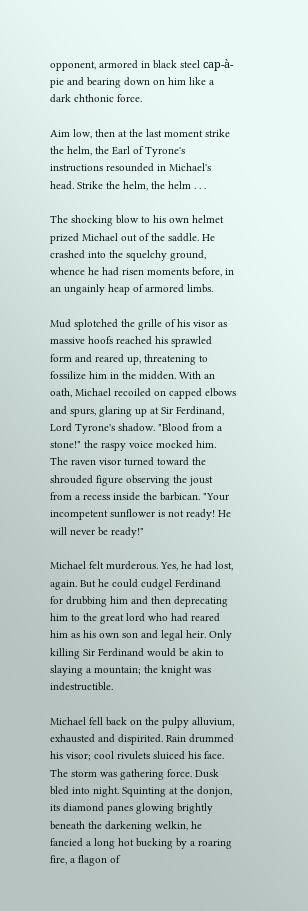opponent, armored in black steel cap-à-pie and bearing down on him like a dark chthonic force.

Aim low, then at the last moment strike the helm, the Earl of Tyrone's instructions resounded in Michael's head. Strike the helm, the helm . . .

The shocking blow to his own helmet prized Michael out of the saddle. He crashed into the squelchy ground, whence he had risen moments before, in an ungainly heap of armored limbs.

Mud splotched the grille of his visor as massive hoofs reached his sprawled form and reared up, threatening to fossilize him in the midden. With an oath, Michael recoiled on capped elbows and spurs, glaring up at Sir Ferdinand, Lord Tyrone's shadow. "Blood from a stone!" the raspy voice mocked him. The raven visor turned toward the shrouded figure observing the joust from a recess inside the barbican. "Your incompetent sunflower is not ready! He will never be ready!"

Michael felt murderous. Yes, he had lost, again. But he could cudgel Ferdinand for drubbing him and then deprecating him to the great lord who had reared him as his own son and legal heir. Only killing Sir Ferdinand would be akin to slaying a mountain; the knight was indestructible.

Michael fell back on the pulpy alluvium, exhausted and dispirited. Rain drummed his visor; cool rivulets sluiced his face. The storm was gathering force. Dusk bled into night. Squinting at the donjon, its diamond panes glowing brightly beneath the darkening welkin, he fancied a long hot bucking by a roaring fire, a flagon of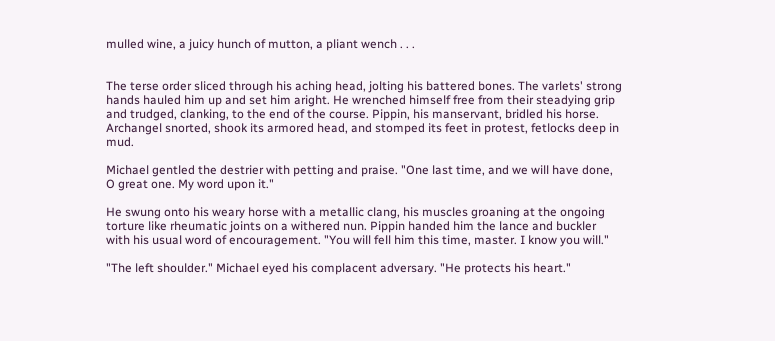mulled wine, a juicy hunch of mutton, a pliant wench . . .


The terse order sliced through his aching head, jolting his battered bones. The varlets' strong hands hauled him up and set him aright. He wrenched himself free from their steadying grip and trudged, clanking, to the end of the course. Pippin, his manservant, bridled his horse. Archangel snorted, shook its armored head, and stomped its feet in protest, fetlocks deep in mud.

Michael gentled the destrier with petting and praise. "One last time, and we will have done, O great one. My word upon it."

He swung onto his weary horse with a metallic clang, his muscles groaning at the ongoing torture like rheumatic joints on a withered nun. Pippin handed him the lance and buckler with his usual word of encouragement. "You will fell him this time, master. I know you will."

"The left shoulder." Michael eyed his complacent adversary. "He protects his heart."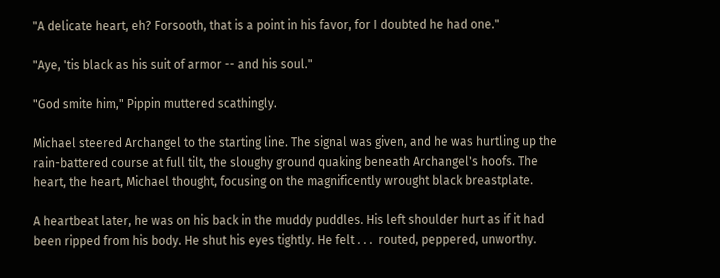"A delicate heart, eh? Forsooth, that is a point in his favor, for I doubted he had one."

"Aye, 'tis black as his suit of armor -- and his soul."

"God smite him," Pippin muttered scathingly.

Michael steered Archangel to the starting line. The signal was given, and he was hurtling up the rain-battered course at full tilt, the sloughy ground quaking beneath Archangel's hoofs. The heart, the heart, Michael thought, focusing on the magnificently wrought black breastplate.

A heartbeat later, he was on his back in the muddy puddles. His left shoulder hurt as if it had been ripped from his body. He shut his eyes tightly. He felt . . .  routed, peppered, unworthy.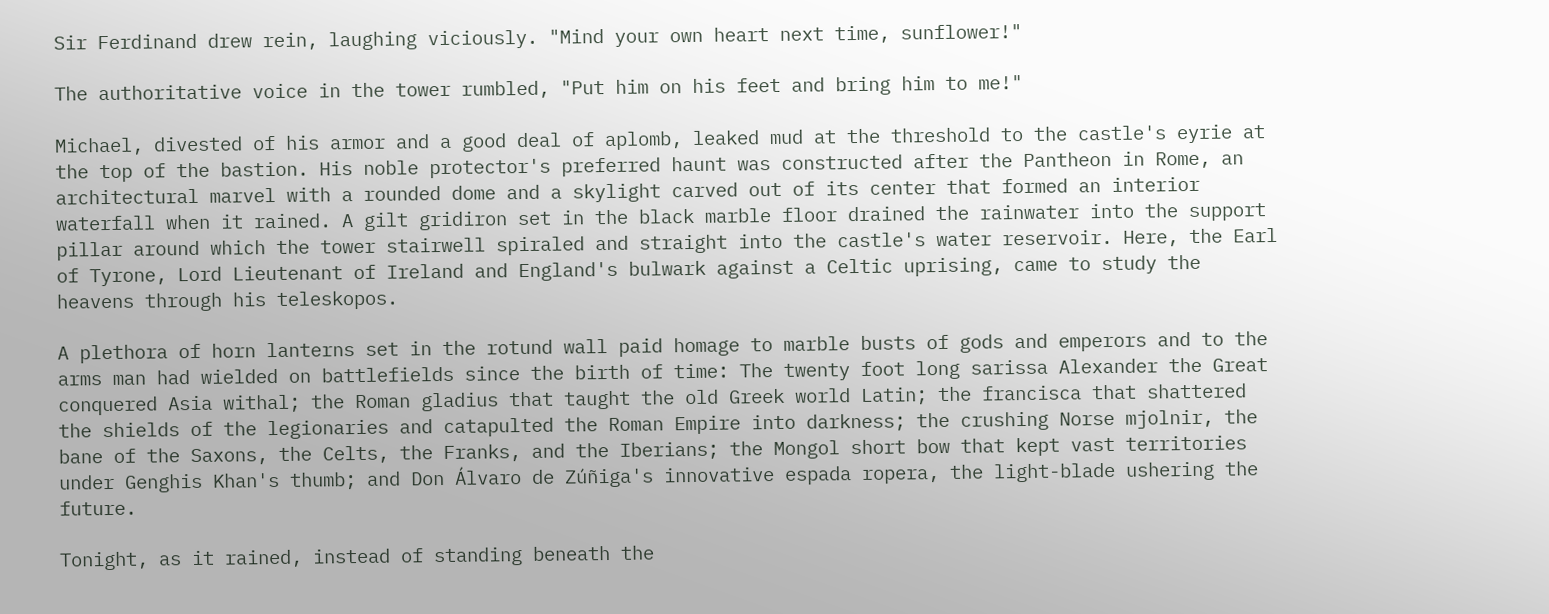Sir Ferdinand drew rein, laughing viciously. "Mind your own heart next time, sunflower!"

The authoritative voice in the tower rumbled, "Put him on his feet and bring him to me!"

Michael, divested of his armor and a good deal of aplomb, leaked mud at the threshold to the castle's eyrie at the top of the bastion. His noble protector's preferred haunt was constructed after the Pantheon in Rome, an architectural marvel with a rounded dome and a skylight carved out of its center that formed an interior waterfall when it rained. A gilt gridiron set in the black marble floor drained the rainwater into the support pillar around which the tower stairwell spiraled and straight into the castle's water reservoir. Here, the Earl of Tyrone, Lord Lieutenant of Ireland and England's bulwark against a Celtic uprising, came to study the heavens through his teleskopos.

A plethora of horn lanterns set in the rotund wall paid homage to marble busts of gods and emperors and to the arms man had wielded on battlefields since the birth of time: The twenty foot long sarissa Alexander the Great conquered Asia withal; the Roman gladius that taught the old Greek world Latin; the francisca that shattered the shields of the legionaries and catapulted the Roman Empire into darkness; the crushing Norse mjolnir, the bane of the Saxons, the Celts, the Franks, and the Iberians; the Mongol short bow that kept vast territories under Genghis Khan's thumb; and Don Álvaro de Zúñiga's innovative espada ropera, the light-blade ushering the future.

Tonight, as it rained, instead of standing beneath the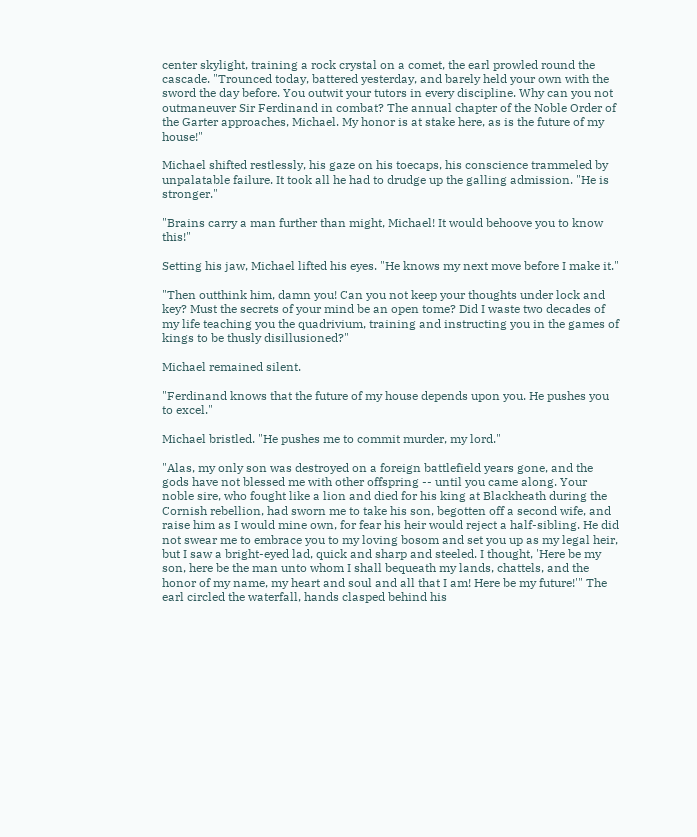center skylight, training a rock crystal on a comet, the earl prowled round the cascade. "Trounced today, battered yesterday, and barely held your own with the sword the day before. You outwit your tutors in every discipline. Why can you not outmaneuver Sir Ferdinand in combat? The annual chapter of the Noble Order of the Garter approaches, Michael. My honor is at stake here, as is the future of my house!"

Michael shifted restlessly, his gaze on his toecaps, his conscience trammeled by unpalatable failure. It took all he had to drudge up the galling admission. "He is stronger."

"Brains carry a man further than might, Michael! It would behoove you to know this!"

Setting his jaw, Michael lifted his eyes. "He knows my next move before I make it."

"Then outthink him, damn you! Can you not keep your thoughts under lock and key? Must the secrets of your mind be an open tome? Did I waste two decades of my life teaching you the quadrivium, training and instructing you in the games of kings to be thusly disillusioned?"

Michael remained silent.

"Ferdinand knows that the future of my house depends upon you. He pushes you to excel."

Michael bristled. "He pushes me to commit murder, my lord."

"Alas, my only son was destroyed on a foreign battlefield years gone, and the gods have not blessed me with other offspring -- until you came along. Your noble sire, who fought like a lion and died for his king at Blackheath during the Cornish rebellion, had sworn me to take his son, begotten off a second wife, and raise him as I would mine own, for fear his heir would reject a half-sibling. He did not swear me to embrace you to my loving bosom and set you up as my legal heir, but I saw a bright-eyed lad, quick and sharp and steeled. I thought, 'Here be my son, here be the man unto whom I shall bequeath my lands, chattels, and the honor of my name, my heart and soul and all that I am! Here be my future!'" The earl circled the waterfall, hands clasped behind his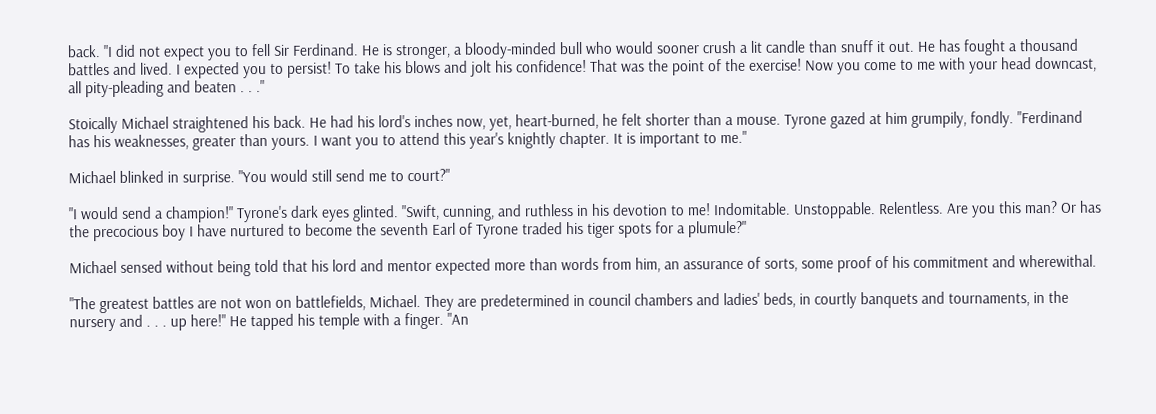back. "I did not expect you to fell Sir Ferdinand. He is stronger, a bloody-minded bull who would sooner crush a lit candle than snuff it out. He has fought a thousand battles and lived. I expected you to persist! To take his blows and jolt his confidence! That was the point of the exercise! Now you come to me with your head downcast, all pity-pleading and beaten . . ."

Stoically Michael straightened his back. He had his lord's inches now, yet, heart-burned, he felt shorter than a mouse. Tyrone gazed at him grumpily, fondly. "Ferdinand has his weaknesses, greater than yours. I want you to attend this year's knightly chapter. It is important to me."

Michael blinked in surprise. "You would still send me to court?"

"I would send a champion!" Tyrone's dark eyes glinted. "Swift, cunning, and ruthless in his devotion to me! Indomitable. Unstoppable. Relentless. Are you this man? Or has the precocious boy I have nurtured to become the seventh Earl of Tyrone traded his tiger spots for a plumule?"

Michael sensed without being told that his lord and mentor expected more than words from him, an assurance of sorts, some proof of his commitment and wherewithal.

"The greatest battles are not won on battlefields, Michael. They are predetermined in council chambers and ladies' beds, in courtly banquets and tournaments, in the nursery and . . . up here!" He tapped his temple with a finger. "An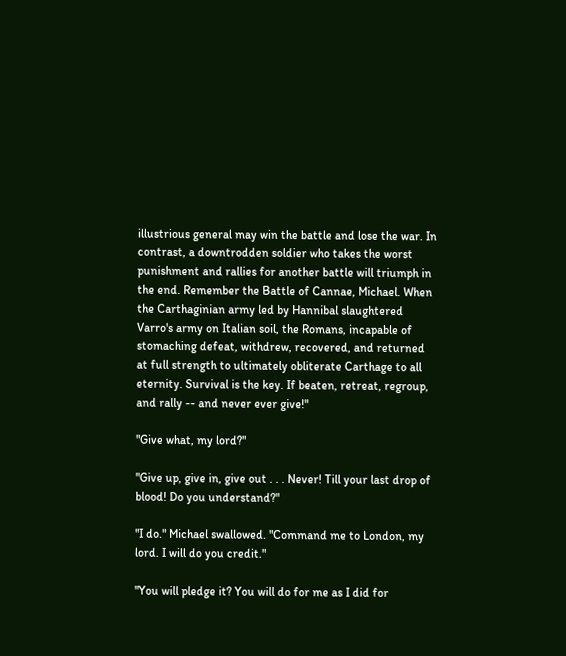illustrious general may win the battle and lose the war. In contrast, a downtrodden soldier who takes the worst punishment and rallies for another battle will triumph in the end. Remember the Battle of Cannae, Michael. When the Carthaginian army led by Hannibal slaughtered Varro's army on Italian soil, the Romans, incapable of stomaching defeat, withdrew, recovered, and returned at full strength to ultimately obliterate Carthage to all eternity. Survival is the key. If beaten, retreat, regroup, and rally -- and never ever give!"

"Give what, my lord?"

"Give up, give in, give out . . . Never! Till your last drop of blood! Do you understand?"

"I do." Michael swallowed. "Command me to London, my lord. I will do you credit."

"You will pledge it? You will do for me as I did for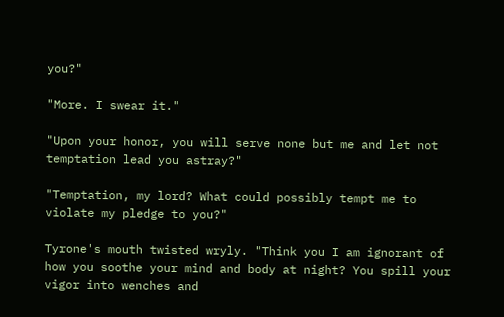you?"

"More. I swear it."

"Upon your honor, you will serve none but me and let not temptation lead you astray?"

"Temptation, my lord? What could possibly tempt me to violate my pledge to you?"

Tyrone's mouth twisted wryly. "Think you I am ignorant of how you soothe your mind and body at night? You spill your vigor into wenches and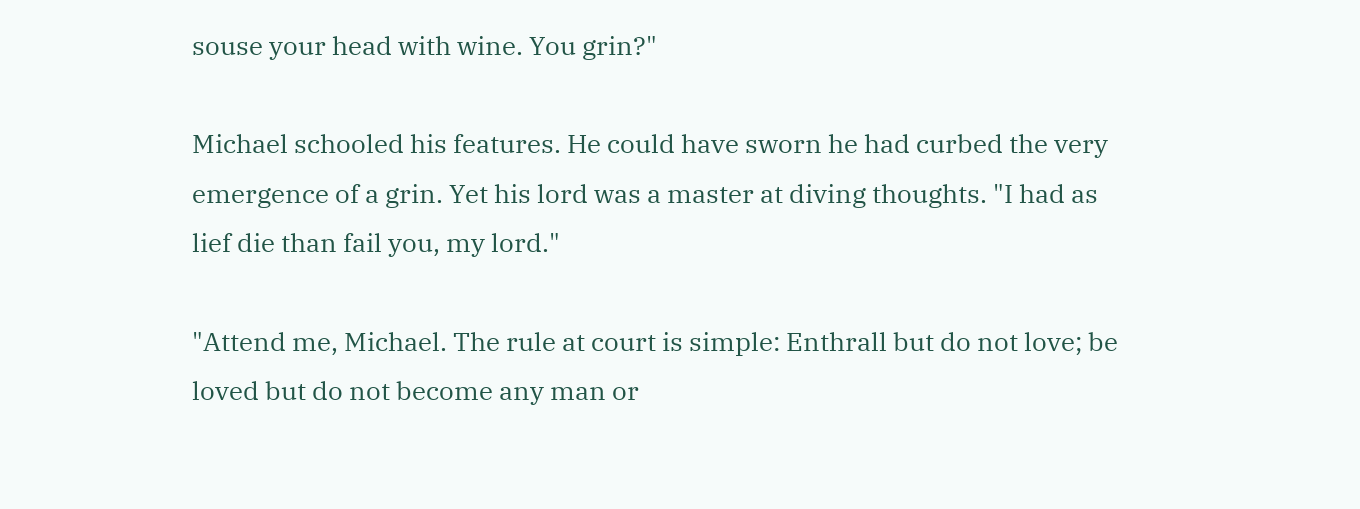souse your head with wine. You grin?"

Michael schooled his features. He could have sworn he had curbed the very emergence of a grin. Yet his lord was a master at diving thoughts. "I had as lief die than fail you, my lord."

"Attend me, Michael. The rule at court is simple: Enthrall but do not love; be loved but do not become any man or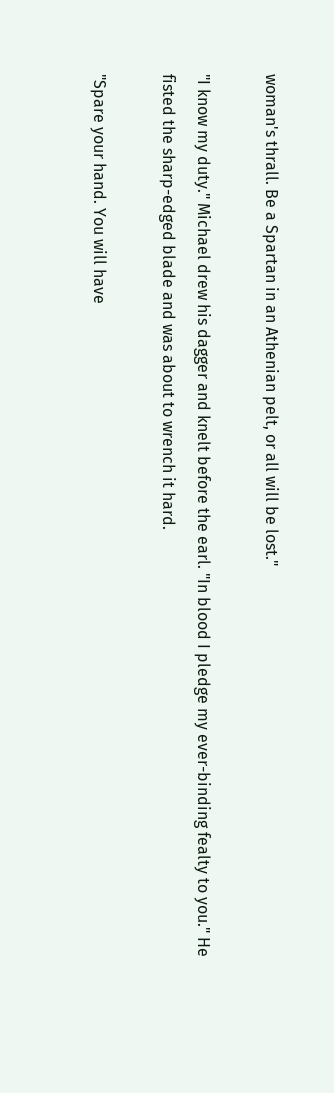woman's thrall. Be a Spartan in an Athenian pelt, or all will be lost."

"I know my duty." Michael drew his dagger and knelt before the earl. "In blood I pledge my ever-binding fealty to you." He fisted the sharp-edged blade and was about to wrench it hard.

"Spare your hand. You will have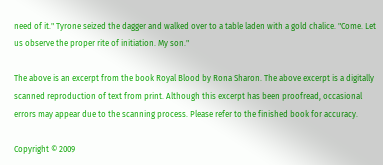need of it." Tyrone seized the dagger and walked over to a table laden with a gold chalice. "Come. Let us observe the proper rite of initiation. My son."

The above is an excerpt from the book Royal Blood by Rona Sharon. The above excerpt is a digitally scanned reproduction of text from print. Although this excerpt has been proofread, occasional errors may appear due to the scanning process. Please refer to the finished book for accuracy.

Copyright © 2009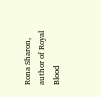Rona Sharon, author of Royal Blood